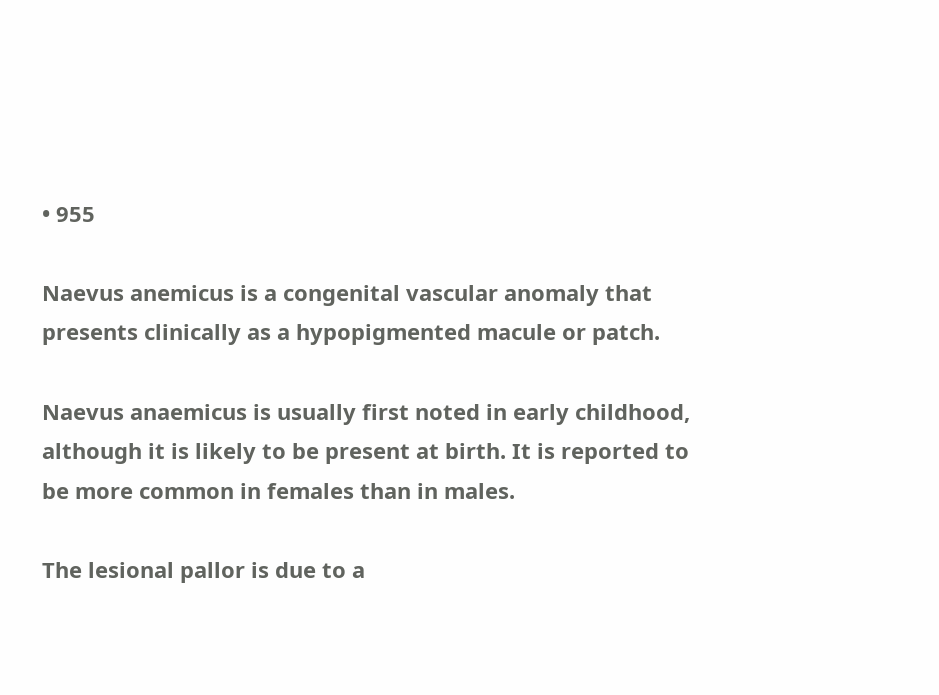• 955

Naevus anemicus is a congenital vascular anomaly that presents clinically as a hypopigmented macule or patch.

Naevus anaemicus is usually first noted in early childhood, although it is likely to be present at birth. It is reported to be more common in females than in males.

The lesional pallor is due to a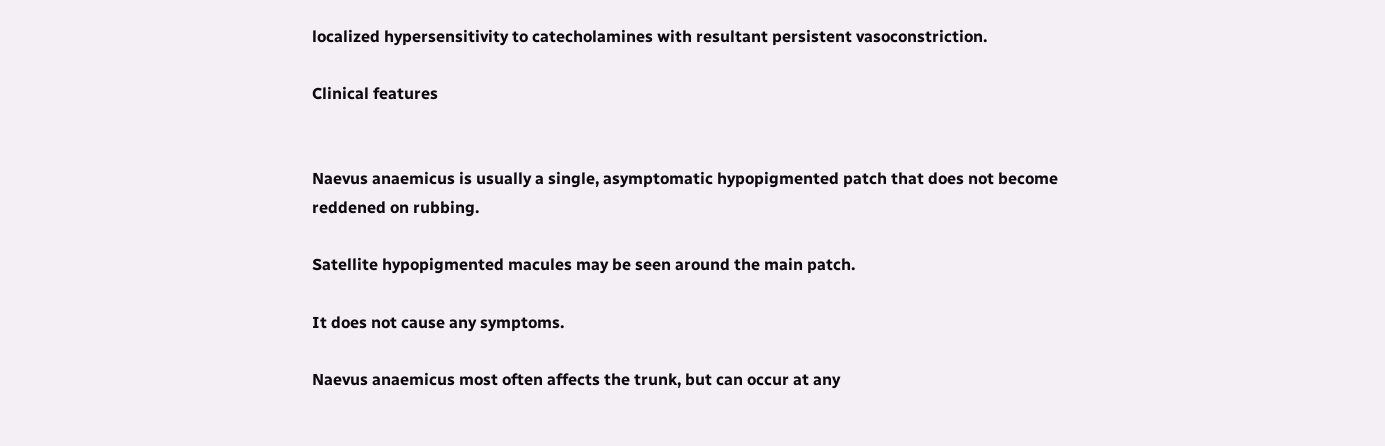localized hypersensitivity to catecholamines with resultant persistent vasoconstriction.

Clinical features


Naevus anaemicus is usually a single, asymptomatic hypopigmented patch that does not become reddened on rubbing.

Satellite hypopigmented macules may be seen around the main patch.

It does not cause any symptoms.

Naevus anaemicus most often affects the trunk, but can occur at any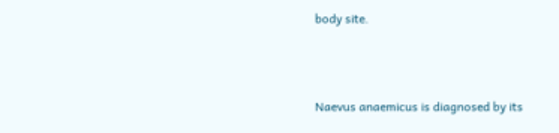body site.



Naevus anaemicus is diagnosed by its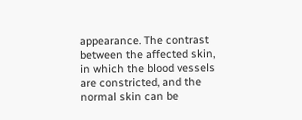appearance. The contrast between the affected skin, in which the blood vessels are constricted, and the normal skin can be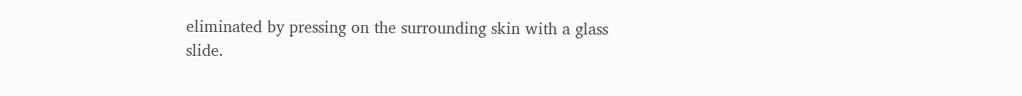eliminated by pressing on the surrounding skin with a glass slide.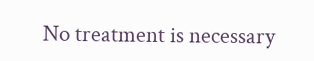No treatment is necessary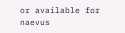or available for naevus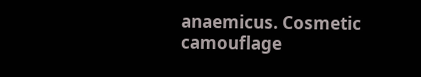anaemicus. Cosmetic camouflage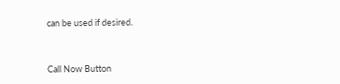can be used if desired.



Call Now Button